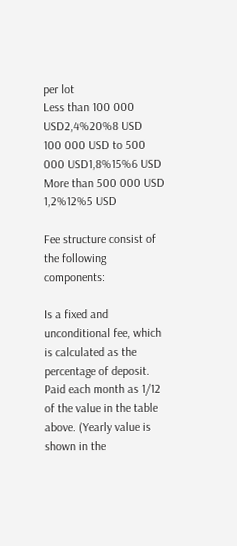per lot
Less than 100 000 USD2,4%20%8 USD
100 000 USD to 500 000 USD1,8%15%6 USD
More than 500 000 USD 1,2%12%5 USD

Fee structure consist of the following components:

Is a fixed and unconditional fee, which is calculated as the percentage of deposit. Paid each month as 1/12 of the value in the table above. (Yearly value is shown in the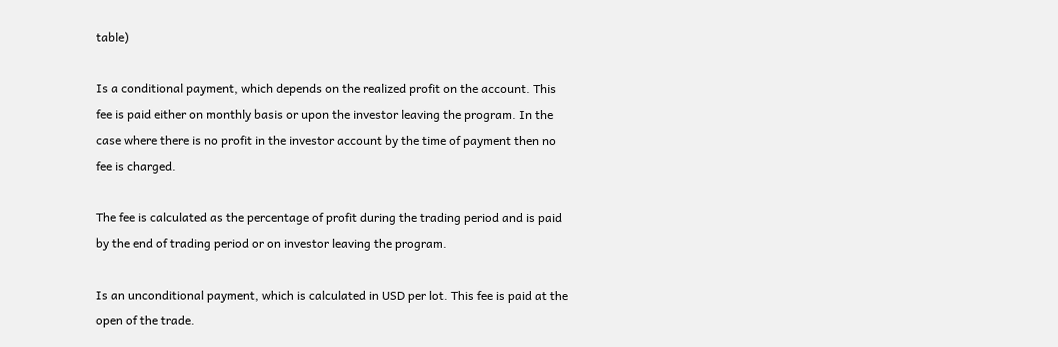table)

Is a conditional payment, which depends on the realized profit on the account. This fee is paid either on monthly basis or upon the investor leaving the program. In the case where there is no profit in the investor account by the time of payment then no fee is charged.

The fee is calculated as the percentage of profit during the trading period and is paid by the end of trading period or on investor leaving the program.

Is an unconditional payment, which is calculated in USD per lot. This fee is paid at the open of the trade.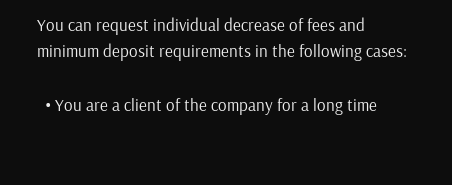You can request individual decrease of fees and minimum deposit requirements in the following cases:

  • You are a client of the company for a long time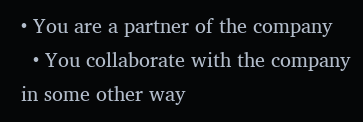• You are a partner of the company
  • You collaborate with the company in some other way